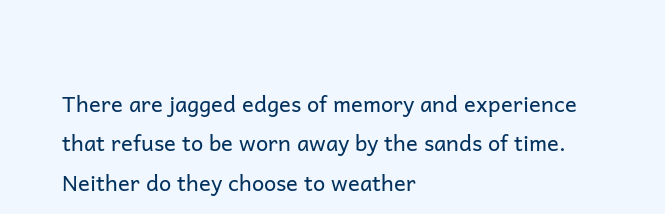There are jagged edges of memory and experience
that refuse to be worn away by the sands of time.
Neither do they choose to weather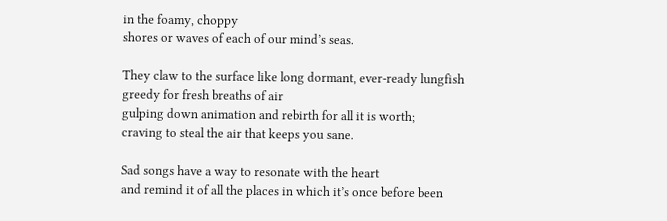in the foamy, choppy
shores or waves of each of our mind’s seas.

They claw to the surface like long dormant, ever-ready lungfish
greedy for fresh breaths of air
gulping down animation and rebirth for all it is worth;
craving to steal the air that keeps you sane.

Sad songs have a way to resonate with the heart
and remind it of all the places in which it’s once before been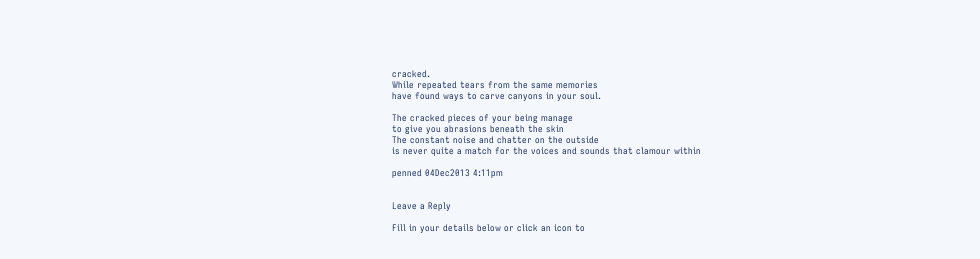cracked.
While repeated tears from the same memories
have found ways to carve canyons in your soul.

The cracked pieces of your being manage
to give you abrasions beneath the skin
The constant noise and chatter on the outside
is never quite a match for the voices and sounds that clamour within

penned 04Dec2013 4:11pm


Leave a Reply

Fill in your details below or click an icon to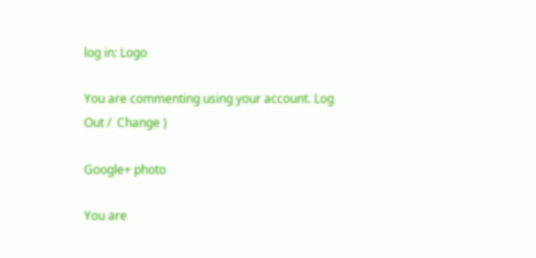log in: Logo

You are commenting using your account. Log Out /  Change )

Google+ photo

You are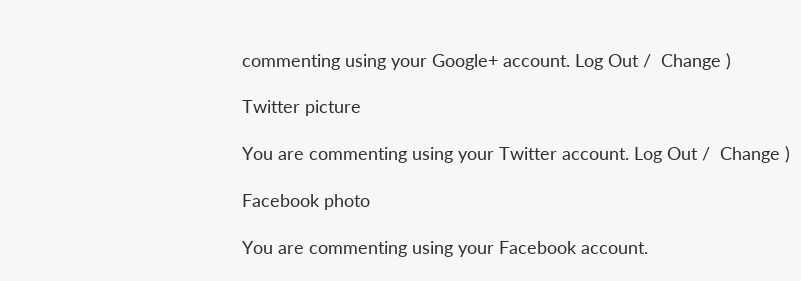commenting using your Google+ account. Log Out /  Change )

Twitter picture

You are commenting using your Twitter account. Log Out /  Change )

Facebook photo

You are commenting using your Facebook account.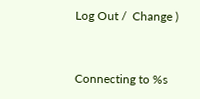Log Out /  Change )


Connecting to %s